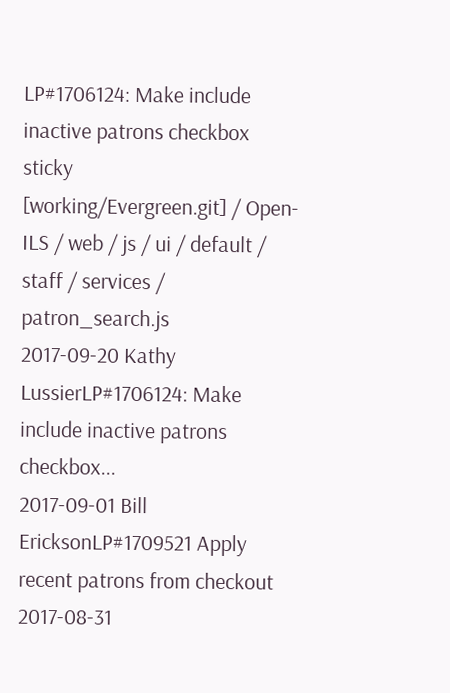LP#1706124: Make include inactive patrons checkbox sticky
[working/Evergreen.git] / Open-ILS / web / js / ui / default / staff / services / patron_search.js
2017-09-20 Kathy LussierLP#1706124: Make include inactive patrons checkbox...
2017-09-01 Bill EricksonLP#1709521 Apply recent patrons from checkout
2017-08-31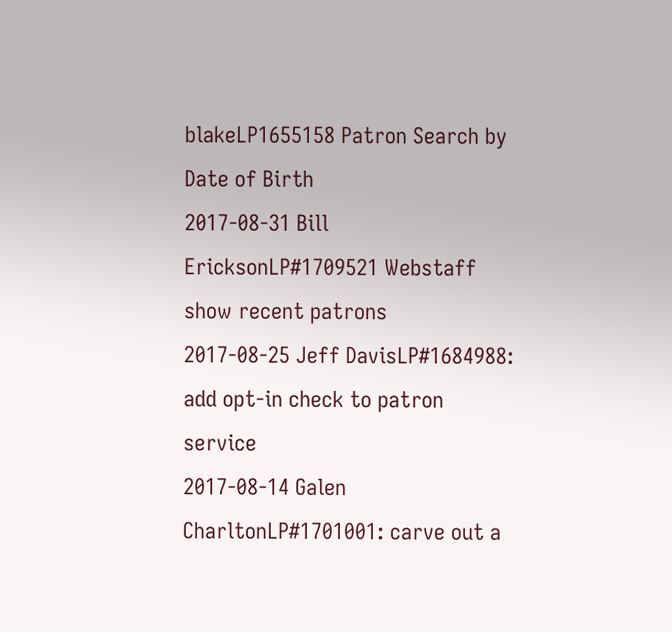blakeLP1655158 Patron Search by Date of Birth
2017-08-31 Bill EricksonLP#1709521 Webstaff show recent patrons
2017-08-25 Jeff DavisLP#1684988: add opt-in check to patron service
2017-08-14 Galen CharltonLP#1701001: carve out a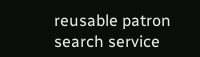reusable patron search service